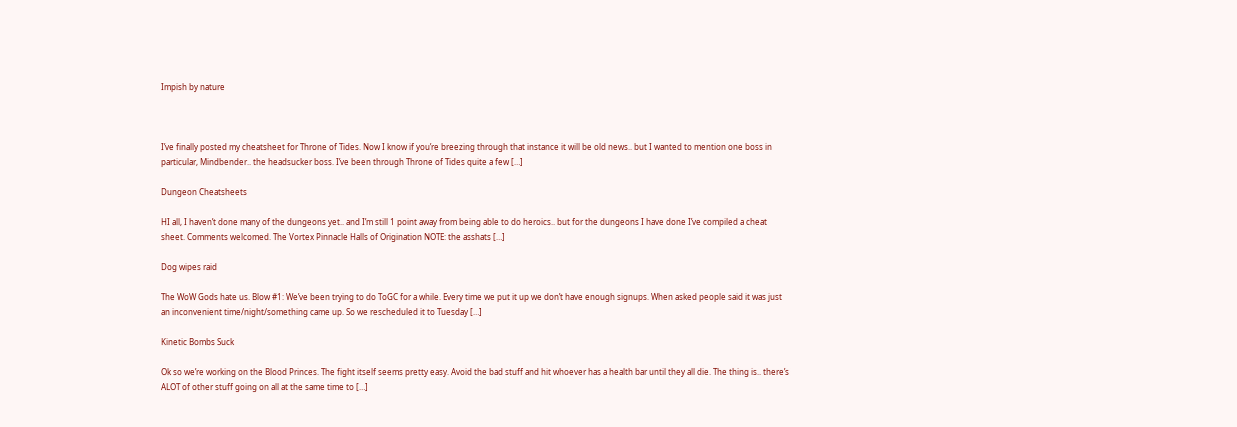Impish by nature



I’ve finally posted my cheatsheet for Throne of Tides. Now I know if you’re breezing through that instance it will be old news.. but I wanted to mention one boss in particular, Mindbender.. the headsucker boss. I’ve been through Throne of Tides quite a few […]

Dungeon Cheatsheets

HI all, I haven’t done many of the dungeons yet.. and I’m still 1 point away from being able to do heroics.. but for the dungeons I have done I’ve compiled a cheat sheet. Comments welcomed. The Vortex Pinnacle Halls of Origination NOTE: the asshats […]

Dog wipes raid

The WoW Gods hate us. Blow #1: We’ve been trying to do ToGC for a while. Every time we put it up we don’t have enough signups. When asked people said it was just an inconvenient time/night/something came up. So we rescheduled it to Tuesday […]

Kinetic Bombs Suck

Ok so we’re working on the Blood Princes. The fight itself seems pretty easy. Avoid the bad stuff and hit whoever has a health bar until they all die. The thing is.. there’s ALOT of other stuff going on all at the same time to […]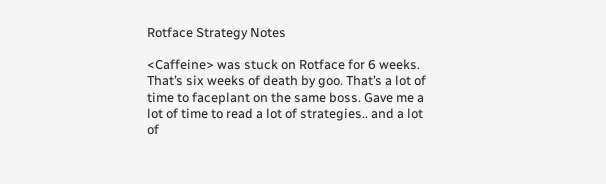Rotface Strategy Notes

<Caffeine> was stuck on Rotface for 6 weeks. That’s six weeks of death by goo. That’s a lot of time to faceplant on the same boss. Gave me a lot of time to read a lot of strategies.. and a lot of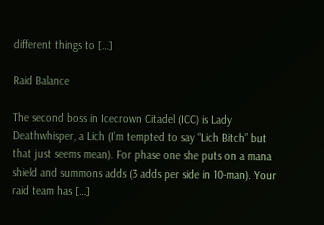different things to […]

Raid Balance

The second boss in Icecrown Citadel (ICC) is Lady Deathwhisper, a Lich (I’m tempted to say “Lich Bitch” but that just seems mean). For phase one she puts on a mana shield and summons adds (3 adds per side in 10-man). Your raid team has […]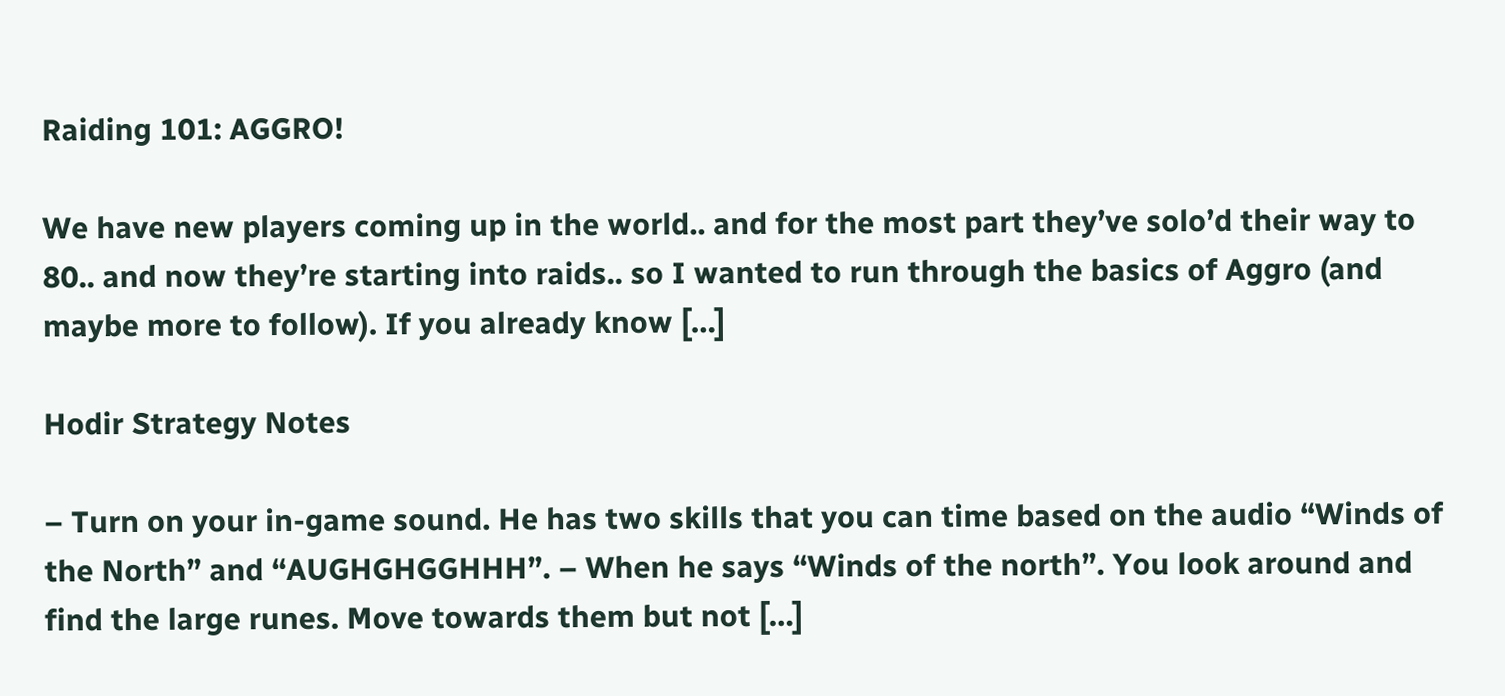Raiding 101: AGGRO!

We have new players coming up in the world.. and for the most part they’ve solo’d their way to 80.. and now they’re starting into raids.. so I wanted to run through the basics of Aggro (and maybe more to follow). If you already know […]

Hodir Strategy Notes

– Turn on your in-game sound. He has two skills that you can time based on the audio “Winds of the North” and “AUGHGHGGHHH”. – When he says “Winds of the north”. You look around and find the large runes. Move towards them but not […]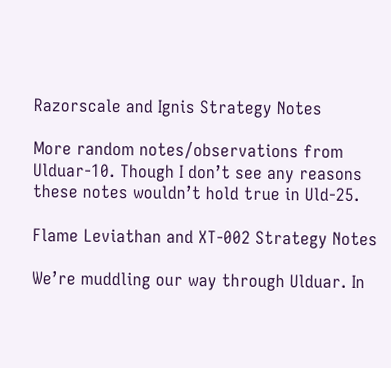Razorscale and Ignis Strategy Notes

More random notes/observations from Ulduar-10. Though I don’t see any reasons these notes wouldn’t hold true in Uld-25.

Flame Leviathan and XT-002 Strategy Notes

We’re muddling our way through Ulduar. In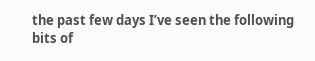the past few days I’ve seen the following bits of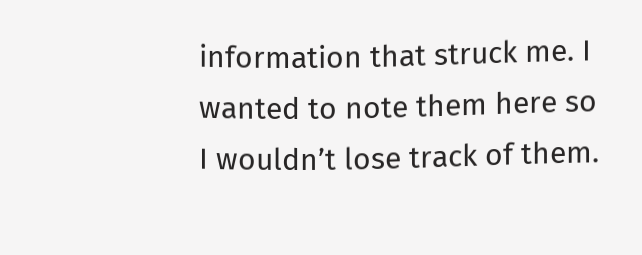information that struck me. I wanted to note them here so I wouldn’t lose track of them.